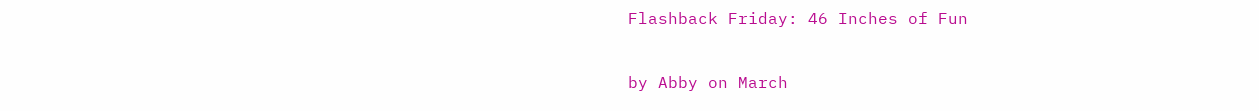Flashback Friday: 46 Inches of Fun

by Abby on March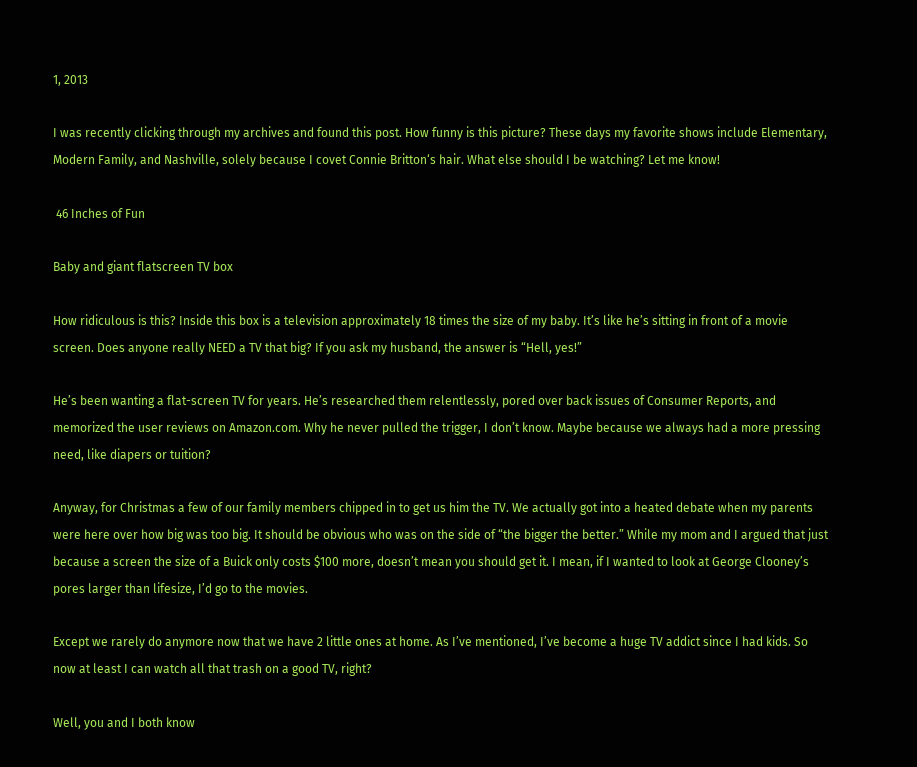1, 2013

I was recently clicking through my archives and found this post. How funny is this picture? These days my favorite shows include Elementary, Modern Family, and Nashville, solely because I covet Connie Britton‘s hair. What else should I be watching? Let me know!

 46 Inches of Fun

Baby and giant flatscreen TV box

How ridiculous is this? Inside this box is a television approximately 18 times the size of my baby. It’s like he’s sitting in front of a movie screen. Does anyone really NEED a TV that big? If you ask my husband, the answer is “Hell, yes!”

He’s been wanting a flat-screen TV for years. He’s researched them relentlessly, pored over back issues of Consumer Reports, and memorized the user reviews on Amazon.com. Why he never pulled the trigger, I don’t know. Maybe because we always had a more pressing need, like diapers or tuition?

Anyway, for Christmas a few of our family members chipped in to get us him the TV. We actually got into a heated debate when my parents were here over how big was too big. It should be obvious who was on the side of “the bigger the better.” While my mom and I argued that just because a screen the size of a Buick only costs $100 more, doesn’t mean you should get it. I mean, if I wanted to look at George Clooney’s pores larger than lifesize, I’d go to the movies.

Except we rarely do anymore now that we have 2 little ones at home. As I’ve mentioned, I’ve become a huge TV addict since I had kids. So now at least I can watch all that trash on a good TV, right?

Well, you and I both know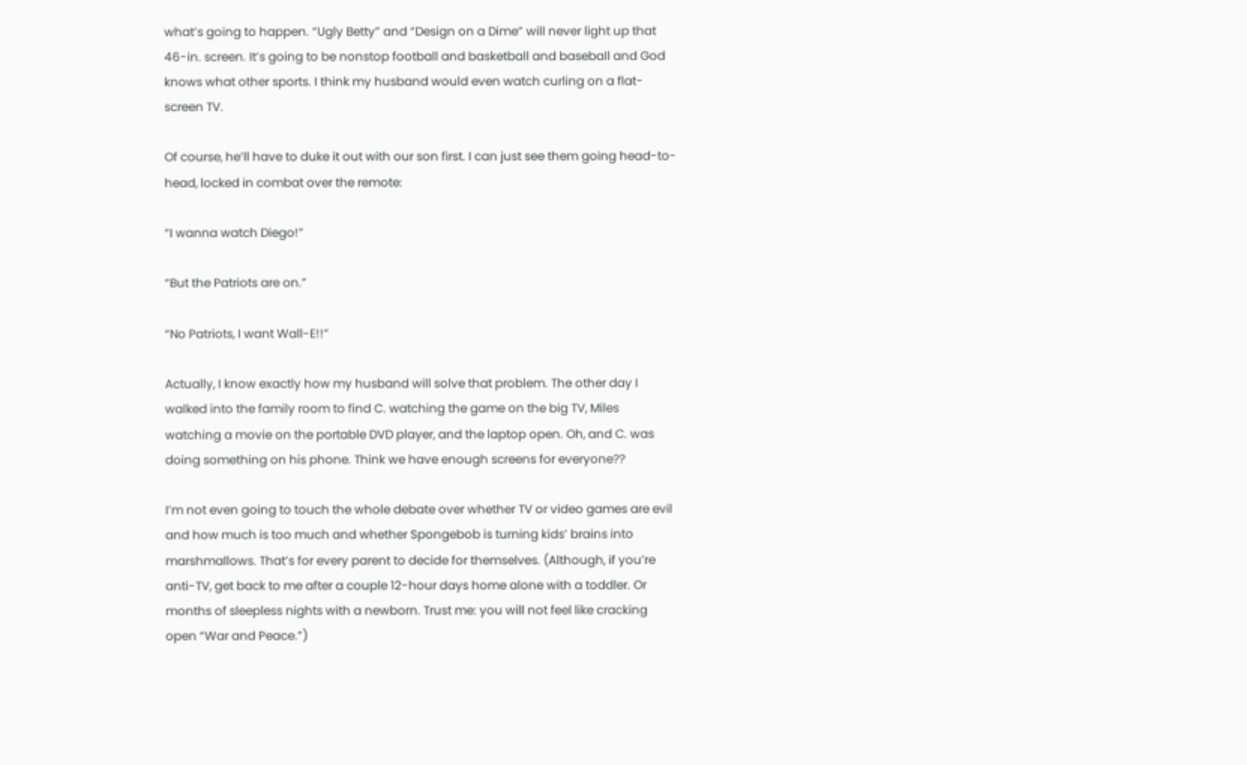what’s going to happen. “Ugly Betty” and “Design on a Dime” will never light up that 46-in. screen. It’s going to be nonstop football and basketball and baseball and God knows what other sports. I think my husband would even watch curling on a flat-screen TV.

Of course, he’ll have to duke it out with our son first. I can just see them going head-to-head, locked in combat over the remote:

“I wanna watch Diego!”

“But the Patriots are on.”

“No Patriots, I want Wall-E!!”

Actually, I know exactly how my husband will solve that problem. The other day I walked into the family room to find C. watching the game on the big TV, Miles watching a movie on the portable DVD player, and the laptop open. Oh, and C. was doing something on his phone. Think we have enough screens for everyone??

I’m not even going to touch the whole debate over whether TV or video games are evil and how much is too much and whether Spongebob is turning kids’ brains into marshmallows. That’s for every parent to decide for themselves. (Although, if you’re anti-TV, get back to me after a couple 12-hour days home alone with a toddler. Or months of sleepless nights with a newborn. Trust me: you will not feel like cracking open “War and Peace.”)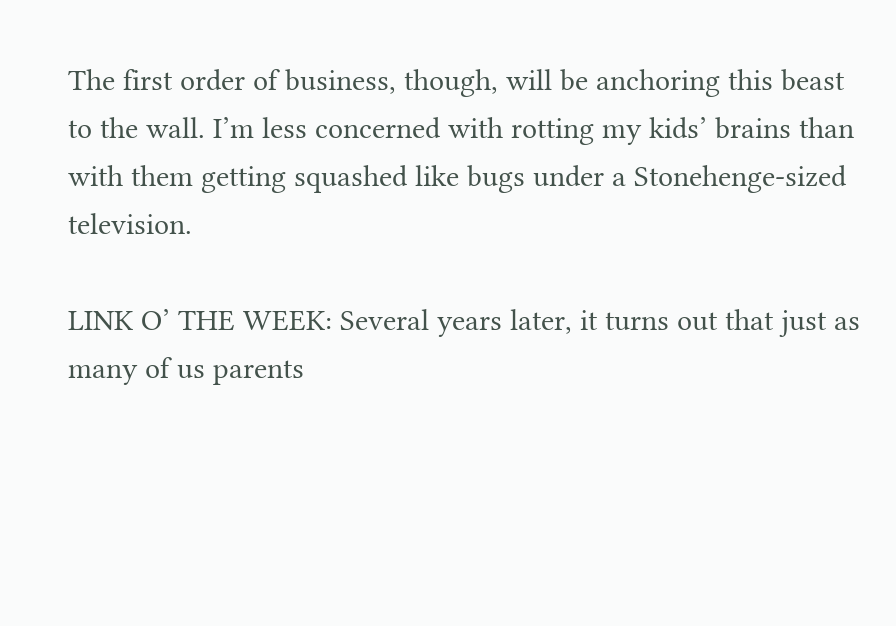The first order of business, though, will be anchoring this beast to the wall. I’m less concerned with rotting my kids’ brains than with them getting squashed like bugs under a Stonehenge-sized television.

LINK O’ THE WEEK: Several years later, it turns out that just as many of us parents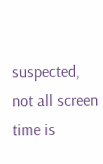suspected, not all screen time is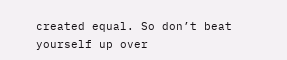created equal. So don’t beat yourself up over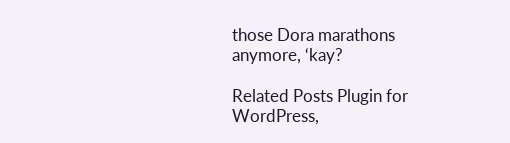those Dora marathons anymore, ‘kay?

Related Posts Plugin for WordPress,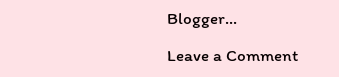Blogger...

Leave a Comment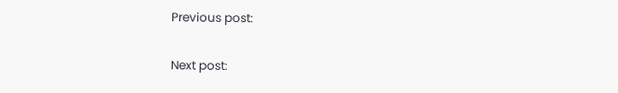Previous post:

Next post: